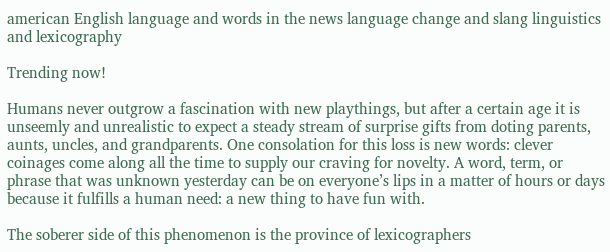american English language and words in the news language change and slang linguistics and lexicography

Trending now!

Humans never outgrow a fascination with new playthings, but after a certain age it is unseemly and unrealistic to expect a steady stream of surprise gifts from doting parents, aunts, uncles, and grandparents. One consolation for this loss is new words: clever coinages come along all the time to supply our craving for novelty. A word, term, or phrase that was unknown yesterday can be on everyone’s lips in a matter of hours or days because it fulfills a human need: a new thing to have fun with.

The soberer side of this phenomenon is the province of lexicographers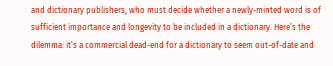and dictionary publishers, who must decide whether a newly-minted word is of sufficient importance and longevity to be included in a dictionary. Here’s the dilemma: it’s a commercial dead-end for a dictionary to seem out-of-date and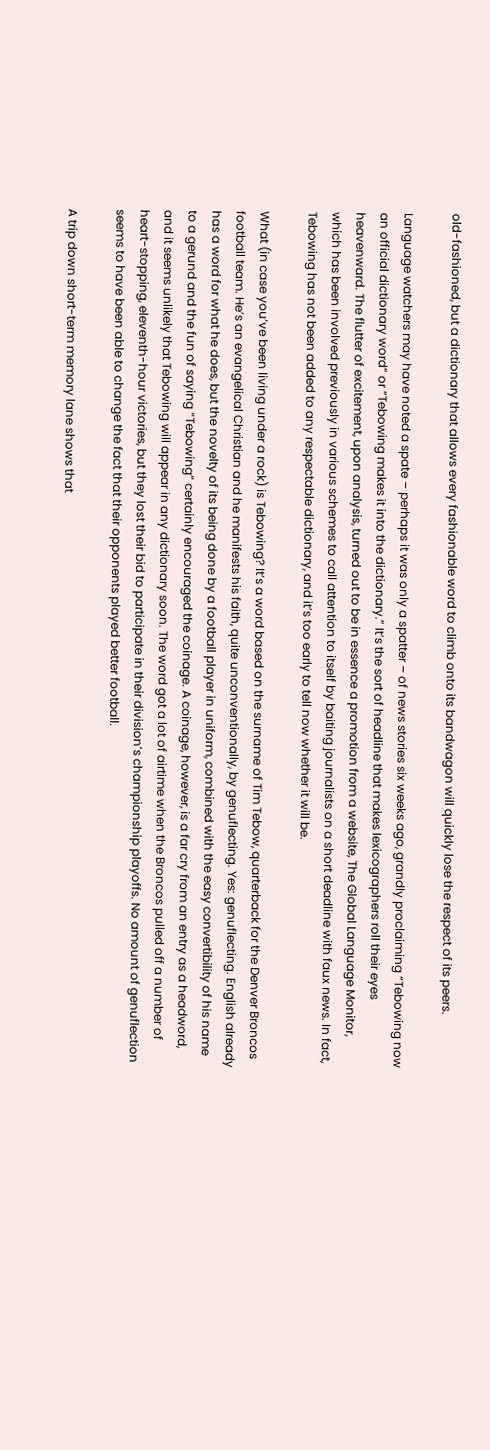old-fashioned, but a dictionary that allows every fashionable word to climb onto its bandwagon will quickly lose the respect of its peers.

Language watchers may have noted a spate – perhaps it was only a spatter – of news stories six weeks ago, grandly proclaiming “Tebowing now an official dictionary word” or “Tebowing makes it into the dictionary.” It’s the sort of headline that makes lexicographers roll their eyes heavenward. The flutter of excitement, upon analysis, turned out to be in essence a promotion from a website, The Global Language Monitor, which has been involved previously in various schemes to call attention to itself by baiting journalists on a short deadline with faux news. In fact, Tebowing has not been added to any respectable dictionary, and it’s too early to tell now whether it will be.

What (in case you’ve been living under a rock) is Tebowing? It’s a word based on the surname of Tim Tebow, quarterback for the Denver Broncos football team. He’s an evangelical Christian and he manifests his faith, quite unconventionally, by genuflecting. Yes: genuflecting. English already has a word for what he does, but the novelty of its being done by a football player in uniform, combined with the easy convertibility of his name to a gerund and the fun of saying “Tebowing” certainly encouraged the coinage. A coinage, however, is a far cry from an entry as a headword, and it seems unlikely that Tebowing will appear in any dictionary soon. The word got a lot of airtime when the Broncos pulled off a number of heart-stopping, eleventh-hour victories, but they lost their bid to participate in their division’s championship playoffs. No amount of genuflection seems to have been able to change the fact that their opponents played better football.

A trip down short-term memory lane shows that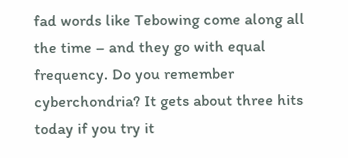fad words like Tebowing come along all the time – and they go with equal frequency. Do you remember cyberchondria? It gets about three hits today if you try it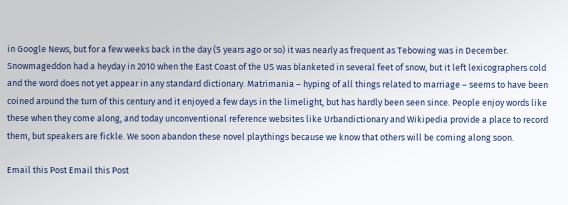in Google News, but for a few weeks back in the day (5 years ago or so) it was nearly as frequent as Tebowing was in December. Snowmageddon had a heyday in 2010 when the East Coast of the US was blanketed in several feet of snow, but it left lexicographers cold and the word does not yet appear in any standard dictionary. Matrimania – hyping of all things related to marriage – seems to have been coined around the turn of this century and it enjoyed a few days in the limelight, but has hardly been seen since. People enjoy words like these when they come along, and today unconventional reference websites like Urbandictionary and Wikipedia provide a place to record them, but speakers are fickle. We soon abandon these novel playthings because we know that others will be coming along soon.

Email this Post Email this Post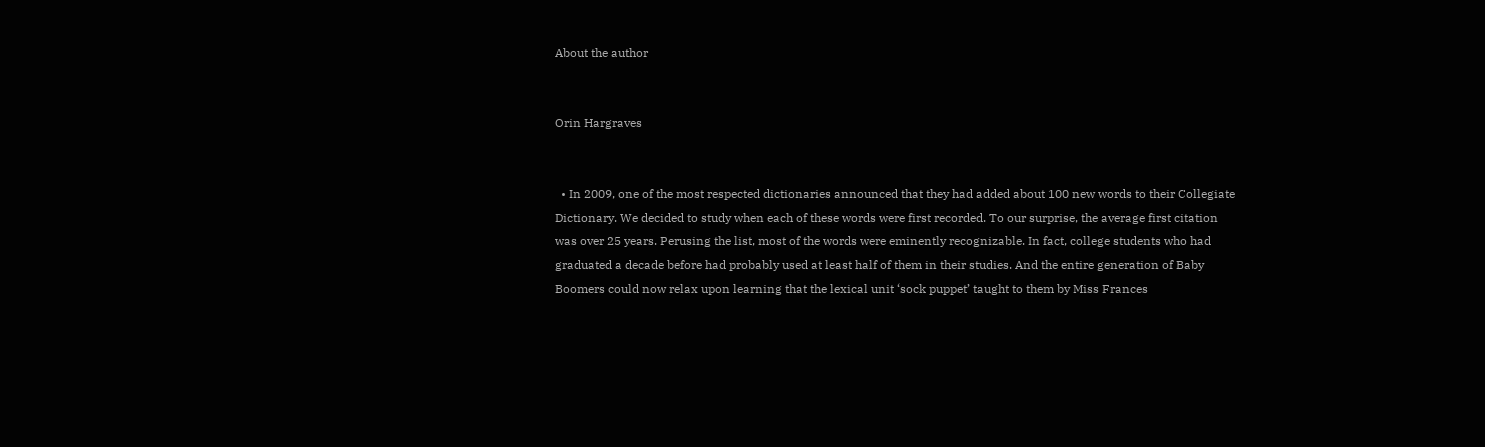About the author


Orin Hargraves


  • In 2009, one of the most respected dictionaries announced that they had added about 100 new words to their Collegiate Dictionary. We decided to study when each of these words were first recorded. To our surprise, the average first citation was over 25 years. Perusing the list, most of the words were eminently recognizable. In fact, college students who had graduated a decade before had probably used at least half of them in their studies. And the entire generation of Baby Boomers could now relax upon learning that the lexical unit ‘sock puppet’ taught to them by Miss Frances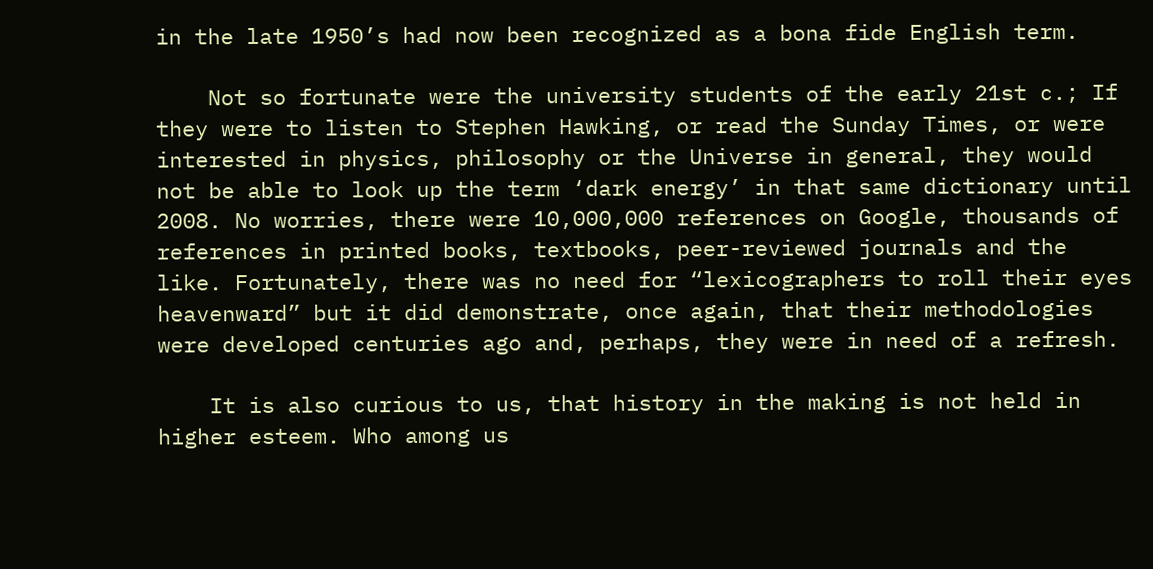in the late 1950’s had now been recognized as a bona fide English term.

    Not so fortunate were the university students of the early 21st c.; If they were to listen to Stephen Hawking, or read the Sunday Times, or were interested in physics, philosophy or the Universe in general, they would not be able to look up the term ‘dark energy’ in that same dictionary until 2008. No worries, there were 10,000,000 references on Google, thousands of references in printed books, textbooks, peer-reviewed journals and the like. Fortunately, there was no need for “lexicographers to roll their eyes heavenward” but it did demonstrate, once again, that their methodologies were developed centuries ago and, perhaps, they were in need of a refresh.

    It is also curious to us, that history in the making is not held in higher esteem. Who among us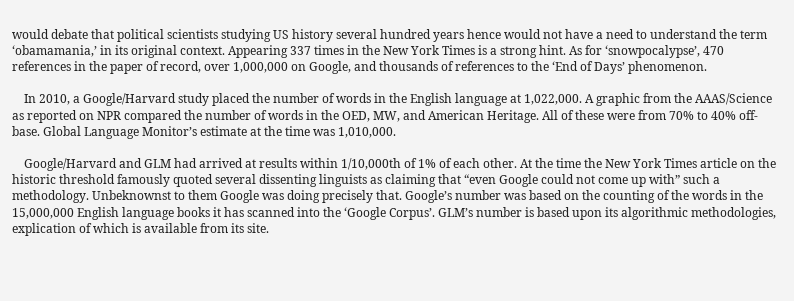would debate that political scientists studying US history several hundred years hence would not have a need to understand the term ‘obamamania,’ in its original context. Appearing 337 times in the New York Times is a strong hint. As for ‘snowpocalypse’, 470 references in the paper of record, over 1,000,000 on Google, and thousands of references to the ‘End of Days’ phenomenon.

    In 2010, a Google/Harvard study placed the number of words in the English language at 1,022,000. A graphic from the AAAS/Science as reported on NPR compared the number of words in the OED, MW, and American Heritage. All of these were from 70% to 40% off-base. Global Language Monitor’s estimate at the time was 1,010,000.

    Google/Harvard and GLM had arrived at results within 1/10,000th of 1% of each other. At the time the New York Times article on the historic threshold famously quoted several dissenting linguists as claiming that “even Google could not come up with” such a methodology. Unbeknownst to them Google was doing precisely that. Google’s number was based on the counting of the words in the 15,000,000 English language books it has scanned into the ‘Google Corpus’. GLM’s number is based upon its algorithmic methodologies, explication of which is available from its site.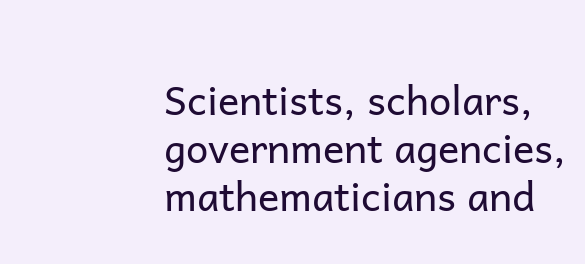Scientists, scholars, government agencies, mathematicians and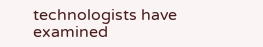technologists have examined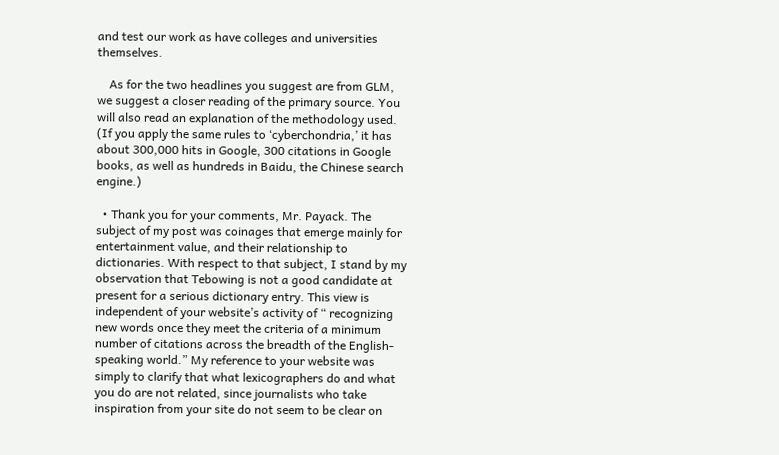and test our work as have colleges and universities themselves.

    As for the two headlines you suggest are from GLM, we suggest a closer reading of the primary source. You will also read an explanation of the methodology used. (If you apply the same rules to ‘cyberchondria,’ it has about 300,000 hits in Google, 300 citations in Google books, as well as hundreds in Baidu, the Chinese search engine.)

  • Thank you for your comments, Mr. Payack. The subject of my post was coinages that emerge mainly for entertainment value, and their relationship to dictionaries. With respect to that subject, I stand by my observation that Tebowing is not a good candidate at present for a serious dictionary entry. This view is independent of your website’s activity of “ recognizing new words once they meet the criteria of a minimum number of citations across the breadth of the English-speaking world.” My reference to your website was simply to clarify that what lexicographers do and what you do are not related, since journalists who take inspiration from your site do not seem to be clear on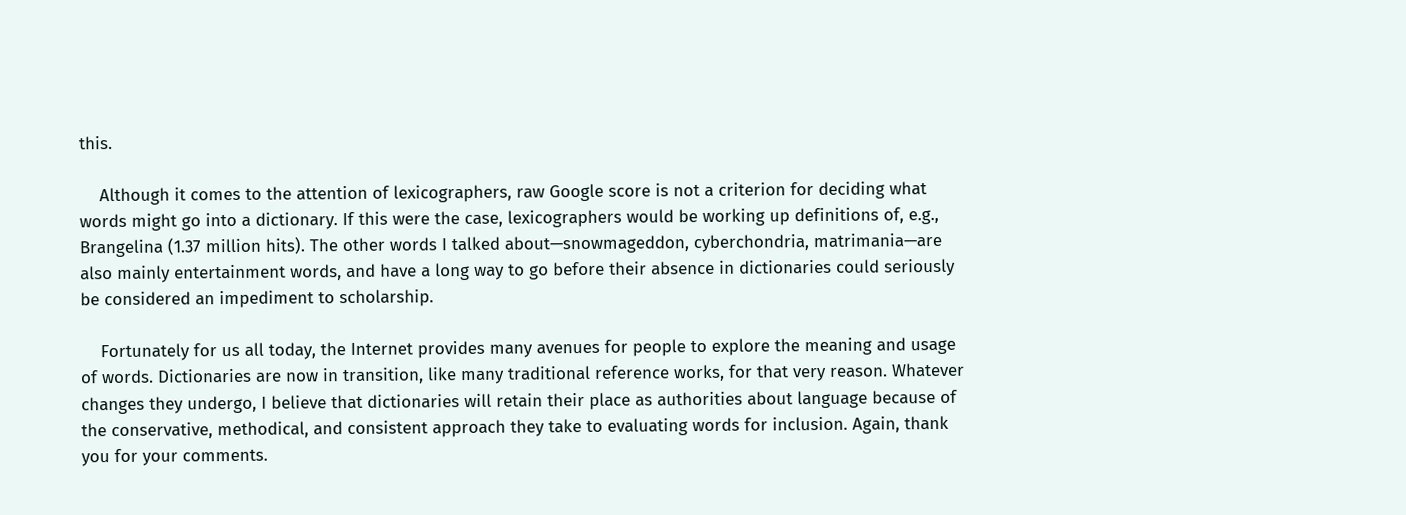this.

    Although it comes to the attention of lexicographers, raw Google score is not a criterion for deciding what words might go into a dictionary. If this were the case, lexicographers would be working up definitions of, e.g., Brangelina (1.37 million hits). The other words I talked about—snowmageddon, cyberchondria, matrimania—are also mainly entertainment words, and have a long way to go before their absence in dictionaries could seriously be considered an impediment to scholarship.

    Fortunately for us all today, the Internet provides many avenues for people to explore the meaning and usage of words. Dictionaries are now in transition, like many traditional reference works, for that very reason. Whatever changes they undergo, I believe that dictionaries will retain their place as authorities about language because of the conservative, methodical, and consistent approach they take to evaluating words for inclusion. Again, thank you for your comments.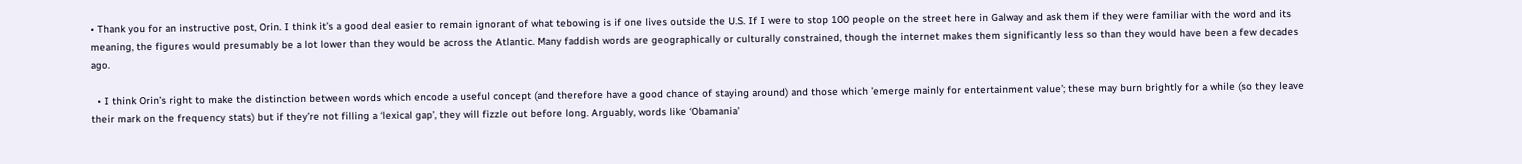• Thank you for an instructive post, Orin. I think it’s a good deal easier to remain ignorant of what tebowing is if one lives outside the U.S. If I were to stop 100 people on the street here in Galway and ask them if they were familiar with the word and its meaning, the figures would presumably be a lot lower than they would be across the Atlantic. Many faddish words are geographically or culturally constrained, though the internet makes them significantly less so than they would have been a few decades ago.

  • I think Orin’s right to make the distinction between words which encode a useful concept (and therefore have a good chance of staying around) and those which ’emerge mainly for entertainment value’; these may burn brightly for a while (so they leave their mark on the frequency stats) but if they’re not filling a ‘lexical gap’, they will fizzle out before long. Arguably, words like ‘Obamania’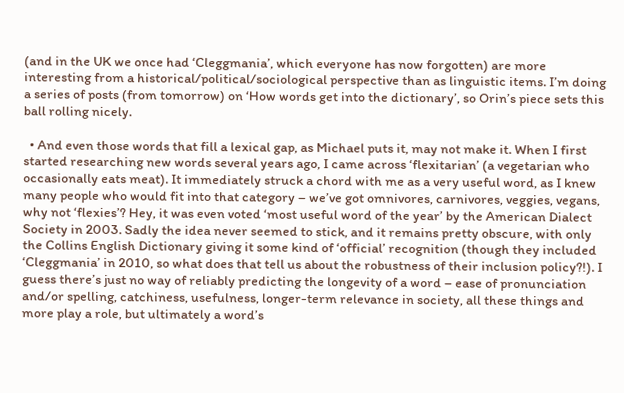(and in the UK we once had ‘Cleggmania’, which everyone has now forgotten) are more interesting from a historical/political/sociological perspective than as linguistic items. I’m doing a series of posts (from tomorrow) on ‘How words get into the dictionary’, so Orin’s piece sets this ball rolling nicely.

  • And even those words that fill a lexical gap, as Michael puts it, may not make it. When I first started researching new words several years ago, I came across ‘flexitarian’ (a vegetarian who occasionally eats meat). It immediately struck a chord with me as a very useful word, as I knew many people who would fit into that category – we’ve got omnivores, carnivores, veggies, vegans, why not ‘flexies’? Hey, it was even voted ‘most useful word of the year’ by the American Dialect Society in 2003. Sadly the idea never seemed to stick, and it remains pretty obscure, with only the Collins English Dictionary giving it some kind of ‘official’ recognition (though they included ‘Cleggmania’ in 2010, so what does that tell us about the robustness of their inclusion policy?!). I guess there’s just no way of reliably predicting the longevity of a word – ease of pronunciation and/or spelling, catchiness, usefulness, longer-term relevance in society, all these things and more play a role, but ultimately a word’s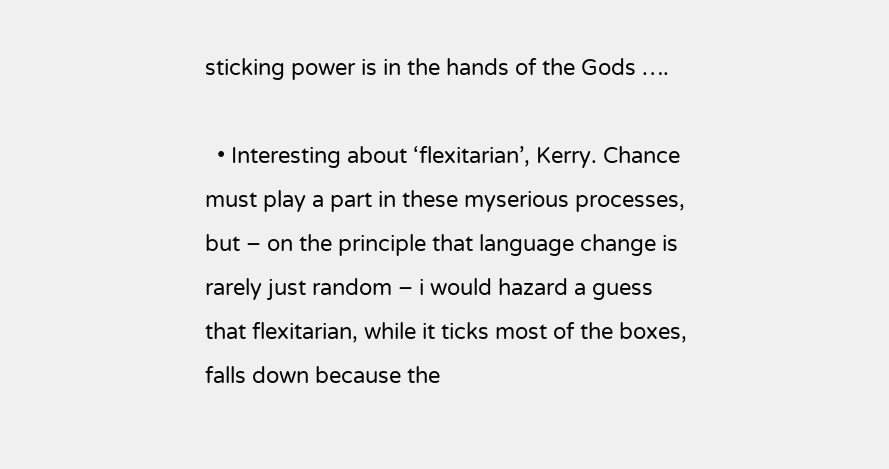sticking power is in the hands of the Gods ….

  • Interesting about ‘flexitarian’, Kerry. Chance must play a part in these myserious processes, but – on the principle that language change is rarely just random – i would hazard a guess that flexitarian, while it ticks most of the boxes, falls down because the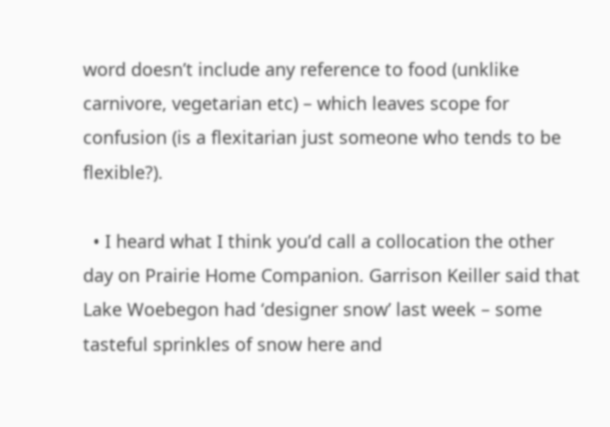word doesn’t include any reference to food (unklike carnivore, vegetarian etc) – which leaves scope for confusion (is a flexitarian just someone who tends to be flexible?).

  • I heard what I think you’d call a collocation the other day on Prairie Home Companion. Garrison Keiller said that Lake Woebegon had ‘designer snow’ last week – some tasteful sprinkles of snow here and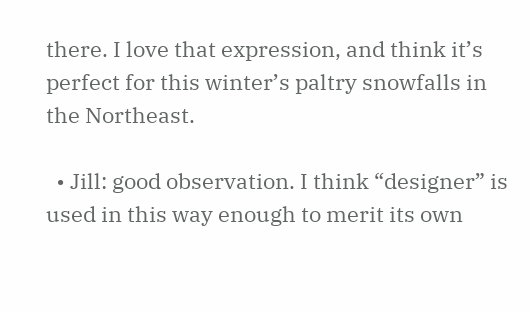there. I love that expression, and think it’s perfect for this winter’s paltry snowfalls in the Northeast.

  • Jill: good observation. I think “designer” is used in this way enough to merit its own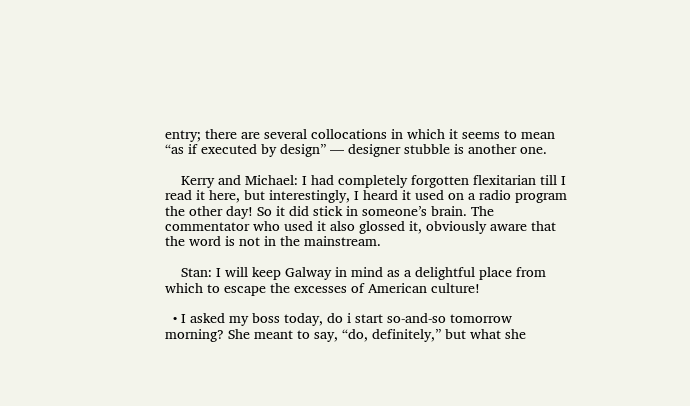entry; there are several collocations in which it seems to mean “as if executed by design” — designer stubble is another one.

    Kerry and Michael: I had completely forgotten flexitarian till I read it here, but interestingly, I heard it used on a radio program the other day! So it did stick in someone’s brain. The commentator who used it also glossed it, obviously aware that the word is not in the mainstream.

    Stan: I will keep Galway in mind as a delightful place from which to escape the excesses of American culture!

  • I asked my boss today, do i start so-and-so tomorrow morning? She meant to say, “do, definitely,” but what she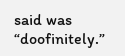said was “doofinitely.”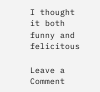I thought it both funny and felicitous

Leave a Comment